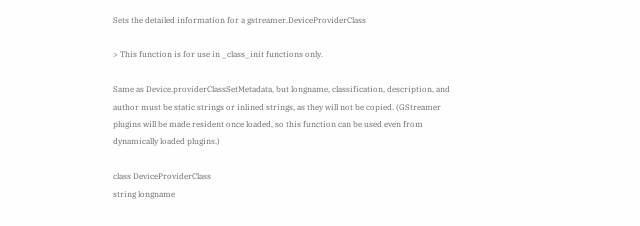Sets the detailed information for a gstreamer.DeviceProviderClass

> This function is for use in _class_init functions only.

Same as Device.providerClassSetMetadata, but longname, classification, description, and author must be static strings or inlined strings, as they will not be copied. (GStreamer plugins will be made resident once loaded, so this function can be used even from dynamically loaded plugins.)

class DeviceProviderClass
string longname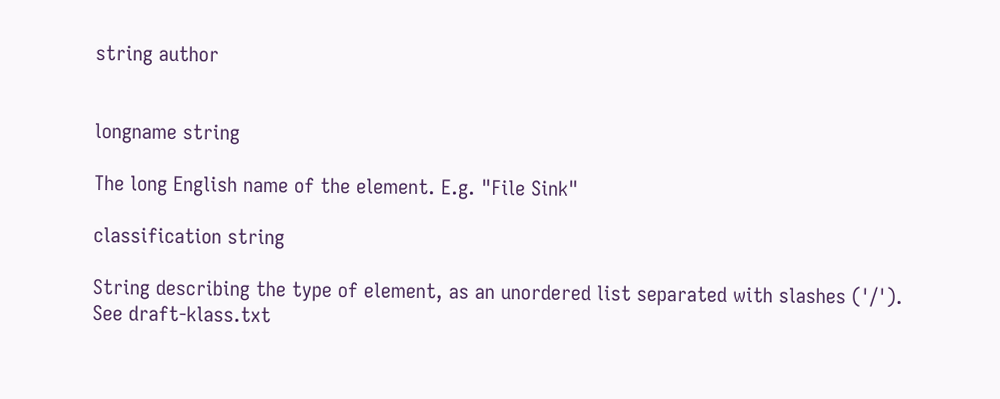string author


longname string

The long English name of the element. E.g. "File Sink"

classification string

String describing the type of element, as an unordered list separated with slashes ('/'). See draft-klass.txt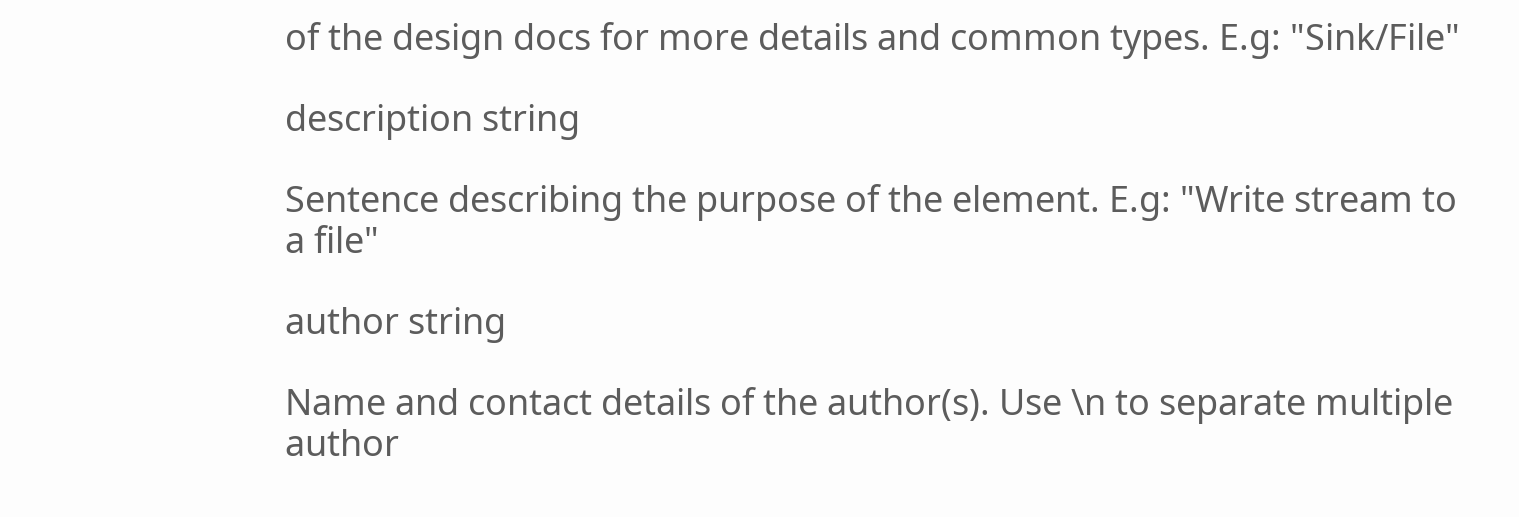of the design docs for more details and common types. E.g: "Sink/File"

description string

Sentence describing the purpose of the element. E.g: "Write stream to a file"

author string

Name and contact details of the author(s). Use \n to separate multiple author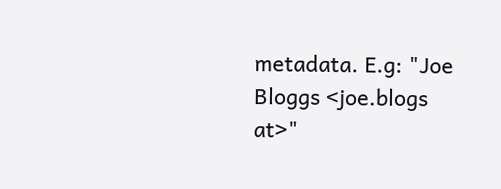metadata. E.g: "Joe Bloggs <joe.blogs at>"